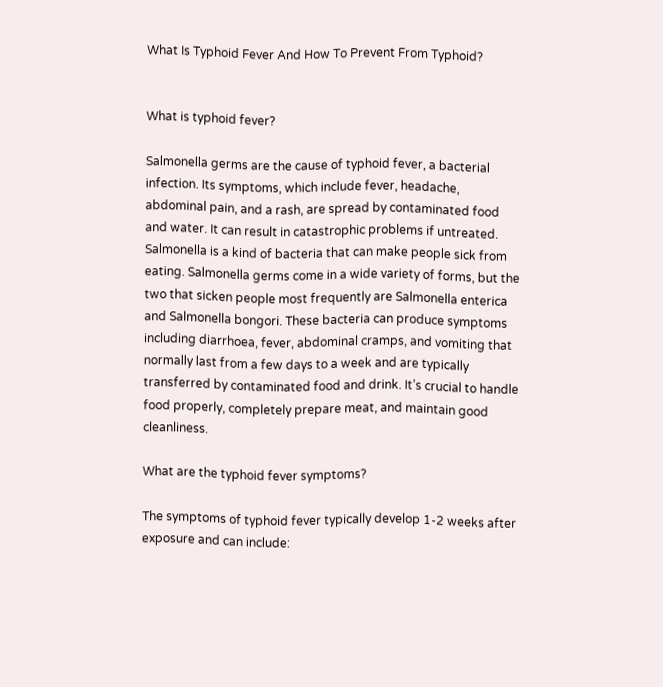What Is Typhoid Fever And How To Prevent From Typhoid?


What is typhoid fever?

Salmonella germs are the cause of typhoid fever, a bacterial infection. Its symptoms, which include fever, headache, abdominal pain, and a rash, are spread by contaminated food and water. It can result in catastrophic problems if untreated. Salmonella is a kind of bacteria that can make people sick from eating. Salmonella germs come in a wide variety of forms, but the two that sicken people most frequently are Salmonella enterica and Salmonella bongori. These bacteria can produce symptoms including diarrhoea, fever, abdominal cramps, and vomiting that normally last from a few days to a week and are typically transferred by contaminated food and drink. It’s crucial to handle food properly, completely prepare meat, and maintain good cleanliness.

What are the typhoid fever symptoms?

The symptoms of typhoid fever typically develop 1-2 weeks after exposure and can include: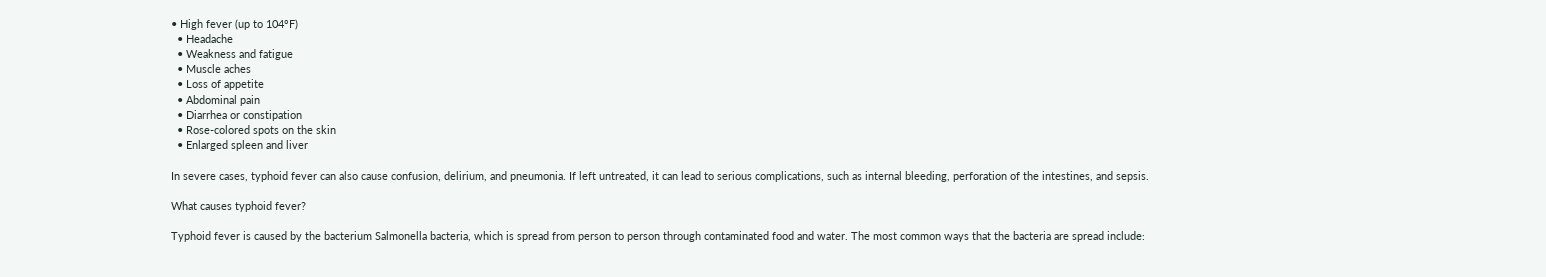• High fever (up to 104°F)
  • Headache
  • Weakness and fatigue
  • Muscle aches
  • Loss of appetite
  • Abdominal pain
  • Diarrhea or constipation
  • Rose-colored spots on the skin
  • Enlarged spleen and liver

In severe cases, typhoid fever can also cause confusion, delirium, and pneumonia. If left untreated, it can lead to serious complications, such as internal bleeding, perforation of the intestines, and sepsis.

What causes typhoid fever?

Typhoid fever is caused by the bacterium Salmonella bacteria, which is spread from person to person through contaminated food and water. The most common ways that the bacteria are spread include: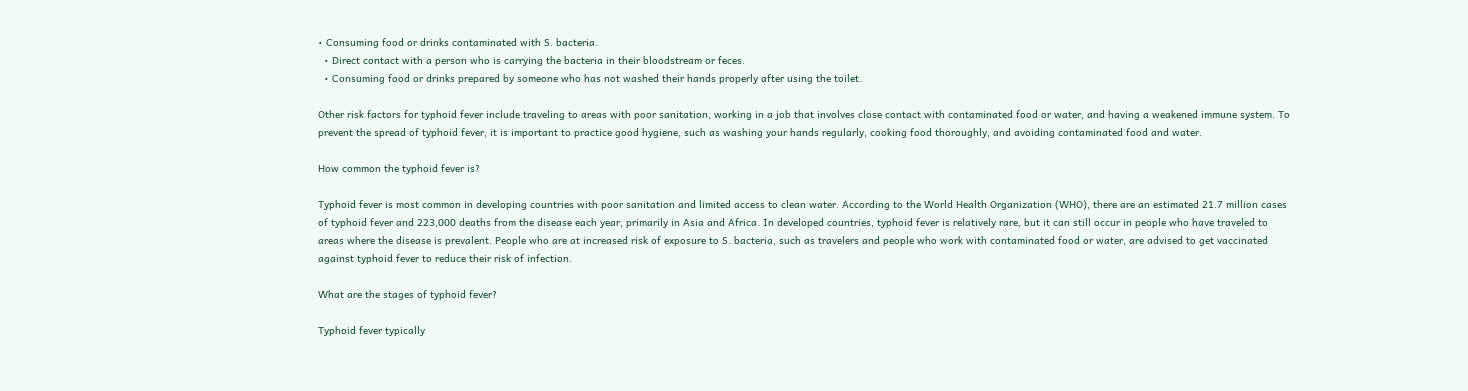• Consuming food or drinks contaminated with S. bacteria.
  • Direct contact with a person who is carrying the bacteria in their bloodstream or feces.
  • Consuming food or drinks prepared by someone who has not washed their hands properly after using the toilet.

Other risk factors for typhoid fever include traveling to areas with poor sanitation, working in a job that involves close contact with contaminated food or water, and having a weakened immune system. To prevent the spread of typhoid fever, it is important to practice good hygiene, such as washing your hands regularly, cooking food thoroughly, and avoiding contaminated food and water.

How common the typhoid fever is?

Typhoid fever is most common in developing countries with poor sanitation and limited access to clean water. According to the World Health Organization (WHO), there are an estimated 21.7 million cases of typhoid fever and 223,000 deaths from the disease each year, primarily in Asia and Africa. In developed countries, typhoid fever is relatively rare, but it can still occur in people who have traveled to areas where the disease is prevalent. People who are at increased risk of exposure to S. bacteria, such as travelers and people who work with contaminated food or water, are advised to get vaccinated against typhoid fever to reduce their risk of infection.

What are the stages of typhoid fever?

Typhoid fever typically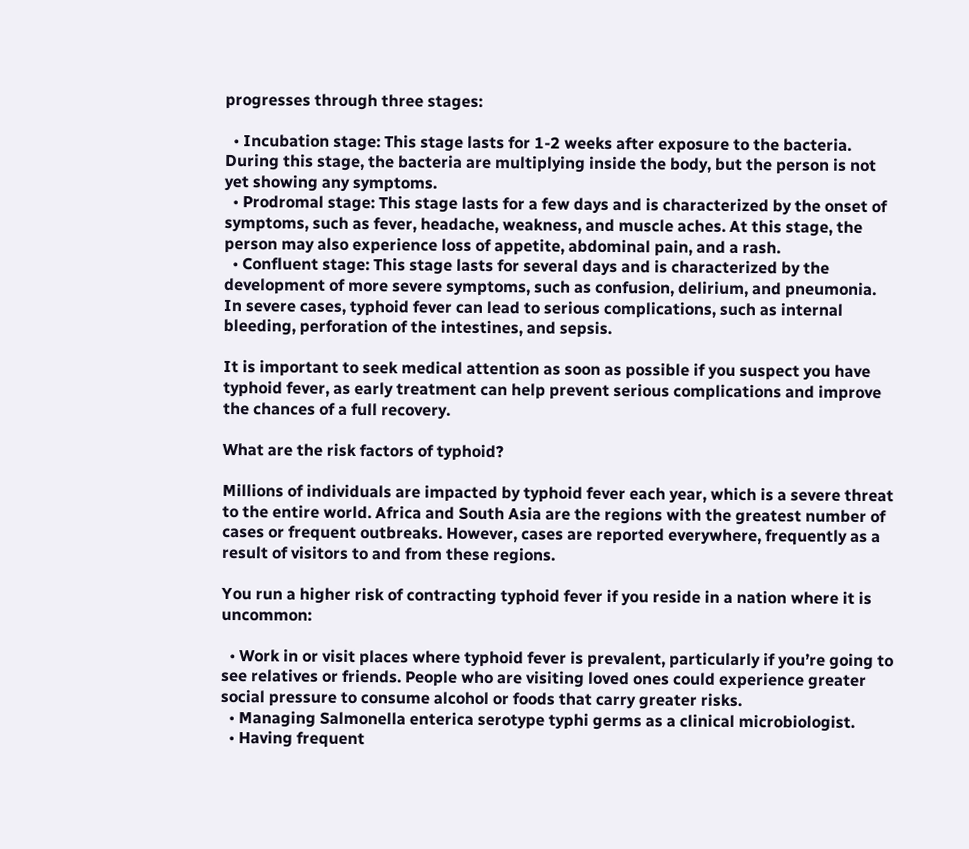progresses through three stages:

  • Incubation stage: This stage lasts for 1-2 weeks after exposure to the bacteria. During this stage, the bacteria are multiplying inside the body, but the person is not yet showing any symptoms.
  • Prodromal stage: This stage lasts for a few days and is characterized by the onset of symptoms, such as fever, headache, weakness, and muscle aches. At this stage, the person may also experience loss of appetite, abdominal pain, and a rash.
  • Confluent stage: This stage lasts for several days and is characterized by the development of more severe symptoms, such as confusion, delirium, and pneumonia. In severe cases, typhoid fever can lead to serious complications, such as internal bleeding, perforation of the intestines, and sepsis.

It is important to seek medical attention as soon as possible if you suspect you have typhoid fever, as early treatment can help prevent serious complications and improve the chances of a full recovery.

What are the risk factors of typhoid?

Millions of individuals are impacted by typhoid fever each year, which is a severe threat to the entire world. Africa and South Asia are the regions with the greatest number of cases or frequent outbreaks. However, cases are reported everywhere, frequently as a result of visitors to and from these regions.

You run a higher risk of contracting typhoid fever if you reside in a nation where it is uncommon:

  • Work in or visit places where typhoid fever is prevalent, particularly if you’re going to see relatives or friends. People who are visiting loved ones could experience greater social pressure to consume alcohol or foods that carry greater risks.
  • Managing Salmonella enterica serotype typhi germs as a clinical microbiologist.
  • Having frequent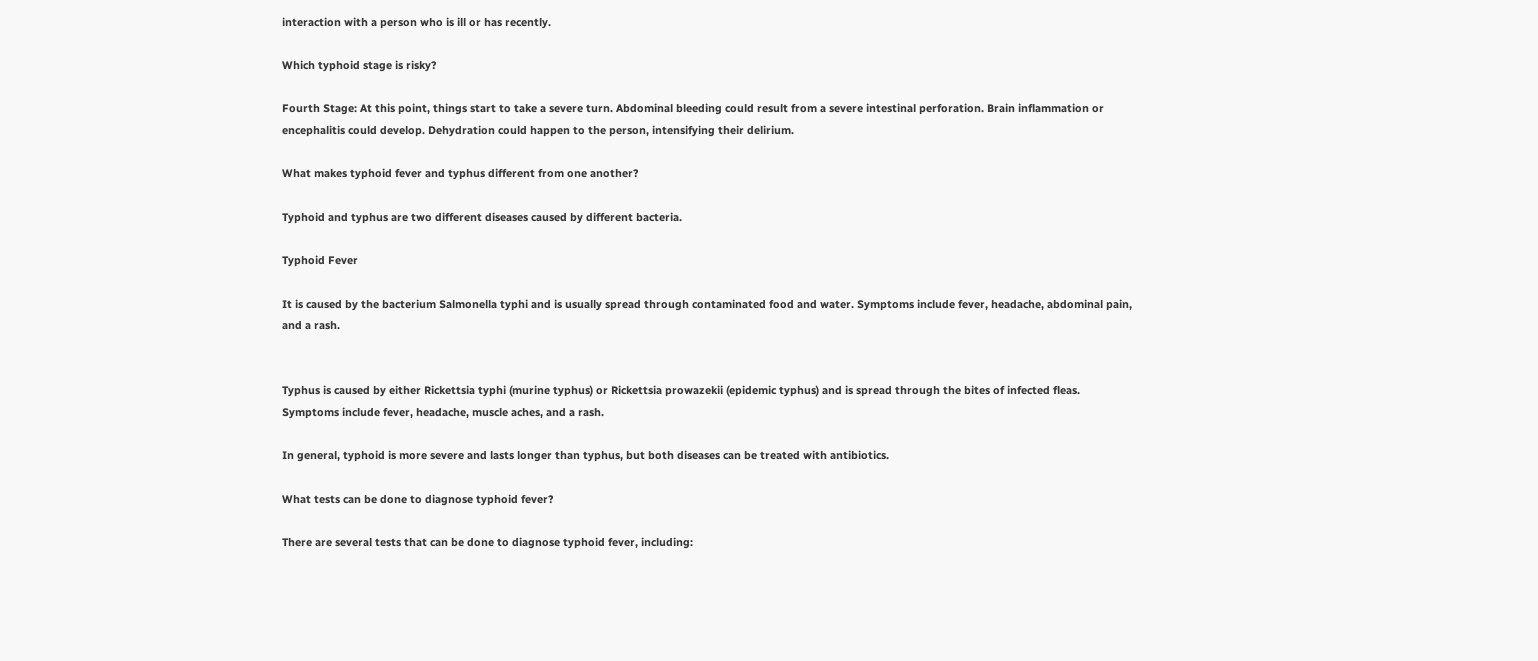interaction with a person who is ill or has recently.

Which typhoid stage is risky?

Fourth Stage: At this point, things start to take a severe turn. Abdominal bleeding could result from a severe intestinal perforation. Brain inflammation or encephalitis could develop. Dehydration could happen to the person, intensifying their delirium.

What makes typhoid fever and typhus different from one another?

Typhoid and typhus are two different diseases caused by different bacteria.

Typhoid Fever

It is caused by the bacterium Salmonella typhi and is usually spread through contaminated food and water. Symptoms include fever, headache, abdominal pain, and a rash.


Typhus is caused by either Rickettsia typhi (murine typhus) or Rickettsia prowazekii (epidemic typhus) and is spread through the bites of infected fleas. Symptoms include fever, headache, muscle aches, and a rash.

In general, typhoid is more severe and lasts longer than typhus, but both diseases can be treated with antibiotics.

What tests can be done to diagnose typhoid fever?

There are several tests that can be done to diagnose typhoid fever, including: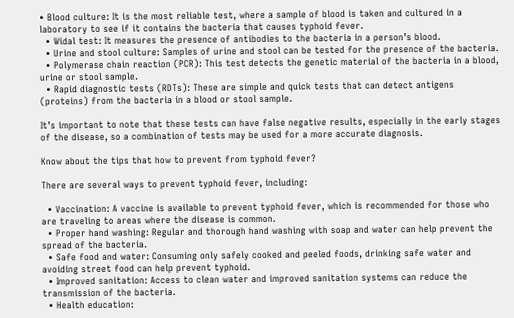• Blood culture: It is the most reliable test, where a sample of blood is taken and cultured in a laboratory to see if it contains the bacteria that causes typhoid fever.
  • Widal test: It measures the presence of antibodies to the bacteria in a person’s blood.
  • Urine and stool culture: Samples of urine and stool can be tested for the presence of the bacteria.
  • Polymerase chain reaction (PCR): This test detects the genetic material of the bacteria in a blood, urine or stool sample.
  • Rapid diagnostic tests (RDTs): These are simple and quick tests that can detect antigens (proteins) from the bacteria in a blood or stool sample.

It’s important to note that these tests can have false negative results, especially in the early stages of the disease, so a combination of tests may be used for a more accurate diagnosis.

Know about the tips that how to prevent from typhoid fever?

There are several ways to prevent typhoid fever, including:

  • Vaccination: A vaccine is available to prevent typhoid fever, which is recommended for those who are traveling to areas where the disease is common.
  • Proper hand washing: Regular and thorough hand washing with soap and water can help prevent the spread of the bacteria.
  • Safe food and water: Consuming only safely cooked and peeled foods, drinking safe water and avoiding street food can help prevent typhoid.
  • Improved sanitation: Access to clean water and improved sanitation systems can reduce the transmission of the bacteria.
  • Health education: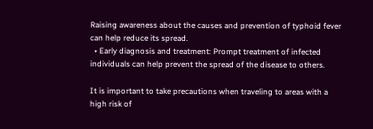Raising awareness about the causes and prevention of typhoid fever can help reduce its spread.
  • Early diagnosis and treatment: Prompt treatment of infected individuals can help prevent the spread of the disease to others.

It is important to take precautions when traveling to areas with a high risk of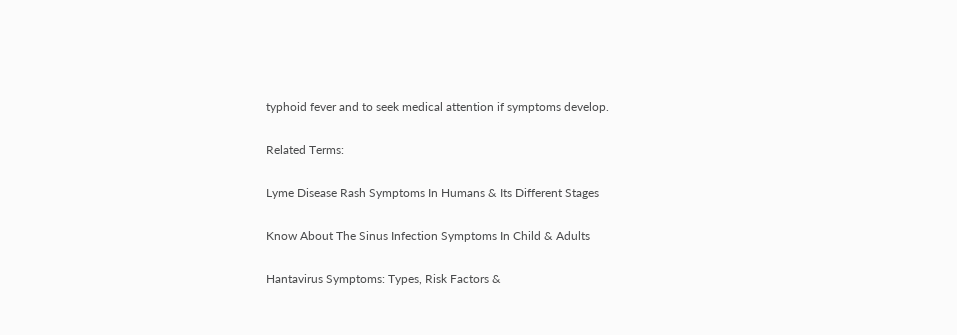typhoid fever and to seek medical attention if symptoms develop.

Related Terms:

Lyme Disease Rash Symptoms In Humans & Its Different Stages

Know About The Sinus Infection Symptoms In Child & Adults

Hantavirus Symptoms: Types, Risk Factors &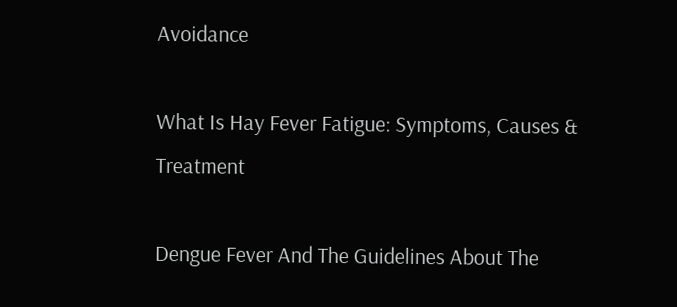Avoidance

What Is Hay Fever Fatigue: Symptoms, Causes & Treatment

Dengue Fever And The Guidelines About The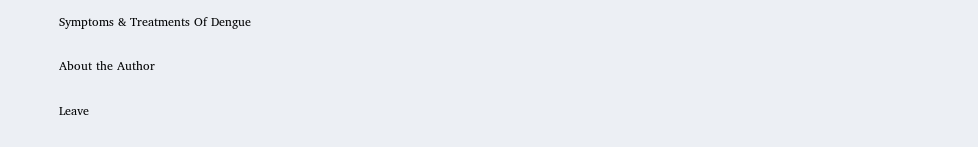Symptoms & Treatments Of Dengue

About the Author

Leave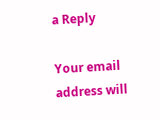a Reply

Your email address will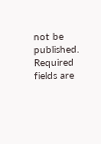not be published. Required fields are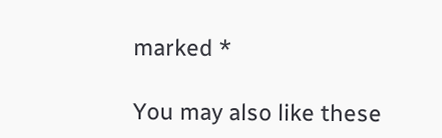marked *

You may also like these